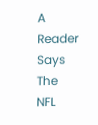A Reader Says The NFL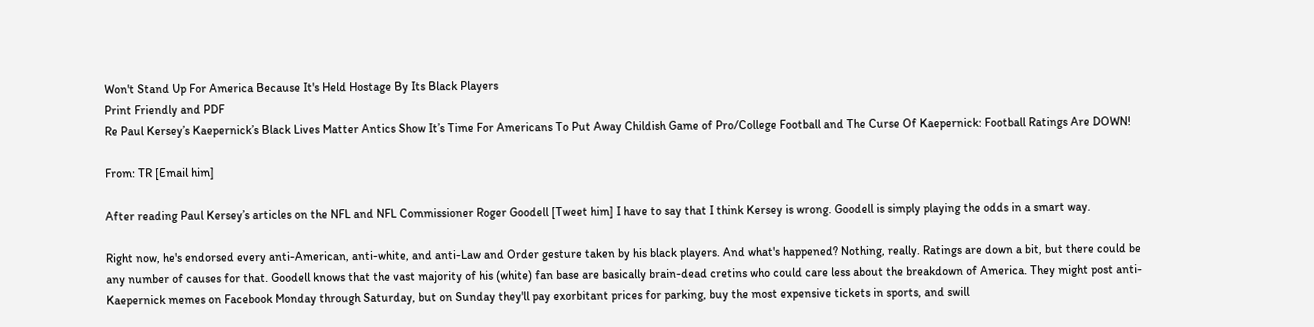Won't Stand Up For America Because It's Held Hostage By Its Black Players
Print Friendly and PDF
Re Paul Kersey’s Kaepernick’s Black Lives Matter Antics Show It’s Time For Americans To Put Away Childish Game of Pro/College Football and The Curse Of Kaepernick: Football Ratings Are DOWN!

From: TR [Email him]

After reading Paul Kersey’s articles on the NFL and NFL Commissioner Roger Goodell [Tweet him] I have to say that I think Kersey is wrong. Goodell is simply playing the odds in a smart way.

Right now, he's endorsed every anti-American, anti-white, and anti-Law and Order gesture taken by his black players. And what's happened? Nothing, really. Ratings are down a bit, but there could be any number of causes for that. Goodell knows that the vast majority of his (white) fan base are basically brain-dead cretins who could care less about the breakdown of America. They might post anti-Kaepernick memes on Facebook Monday through Saturday, but on Sunday they'll pay exorbitant prices for parking, buy the most expensive tickets in sports, and swill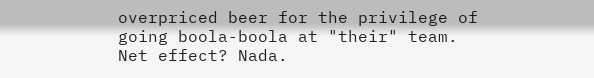overpriced beer for the privilege of going boola-boola at "their" team. Net effect? Nada.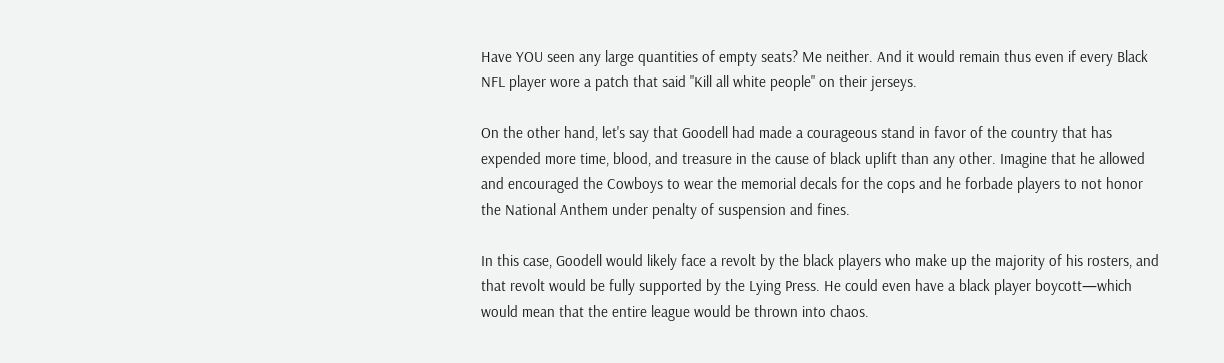Have YOU seen any large quantities of empty seats? Me neither. And it would remain thus even if every Black NFL player wore a patch that said "Kill all white people" on their jerseys.

On the other hand, let's say that Goodell had made a courageous stand in favor of the country that has expended more time, blood, and treasure in the cause of black uplift than any other. Imagine that he allowed and encouraged the Cowboys to wear the memorial decals for the cops and he forbade players to not honor the National Anthem under penalty of suspension and fines.

In this case, Goodell would likely face a revolt by the black players who make up the majority of his rosters, and that revolt would be fully supported by the Lying Press. He could even have a black player boycott—which would mean that the entire league would be thrown into chaos.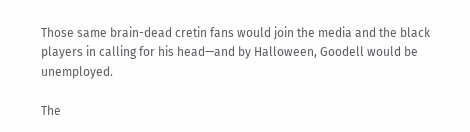Those same brain-dead cretin fans would join the media and the black players in calling for his head—and by Halloween, Goodell would be unemployed.

The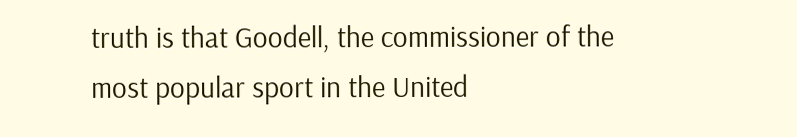truth is that Goodell, the commissioner of the most popular sport in the United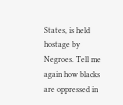States, is held hostage by Negroes. Tell me again how blacks are oppressed in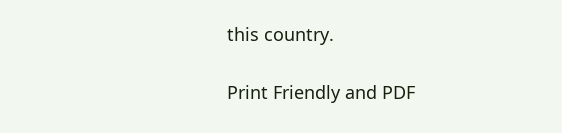this country.

Print Friendly and PDF